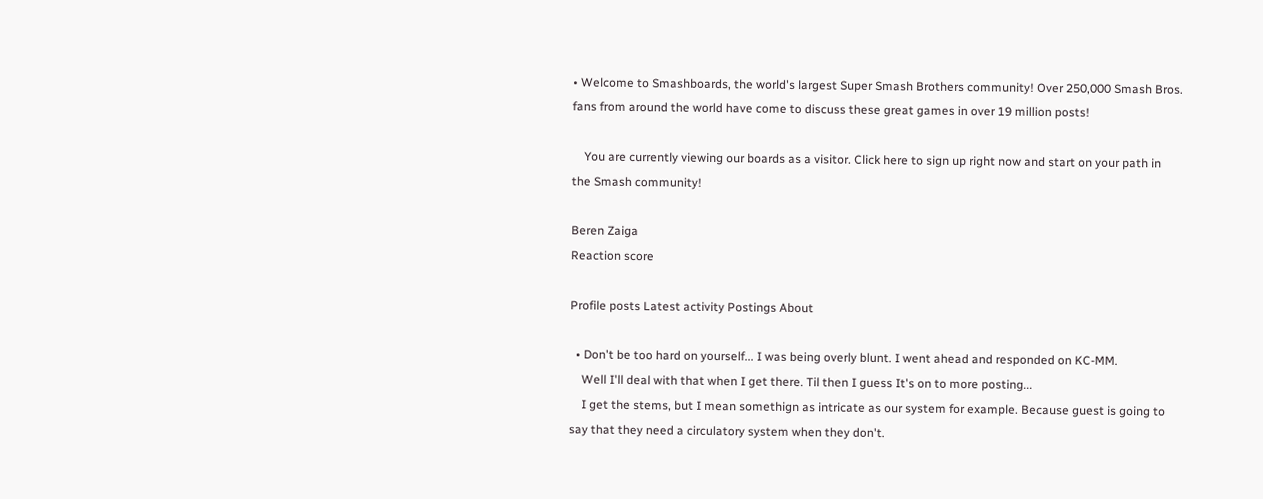• Welcome to Smashboards, the world's largest Super Smash Brothers community! Over 250,000 Smash Bros. fans from around the world have come to discuss these great games in over 19 million posts!

    You are currently viewing our boards as a visitor. Click here to sign up right now and start on your path in the Smash community!

Beren Zaiga
Reaction score

Profile posts Latest activity Postings About

  • Don't be too hard on yourself... I was being overly blunt. I went ahead and responded on KC-MM.
    Well I'll deal with that when I get there. Til then I guess It's on to more posting...
    I get the stems, but I mean somethign as intricate as our system for example. Because guest is going to say that they need a circulatory system when they don't.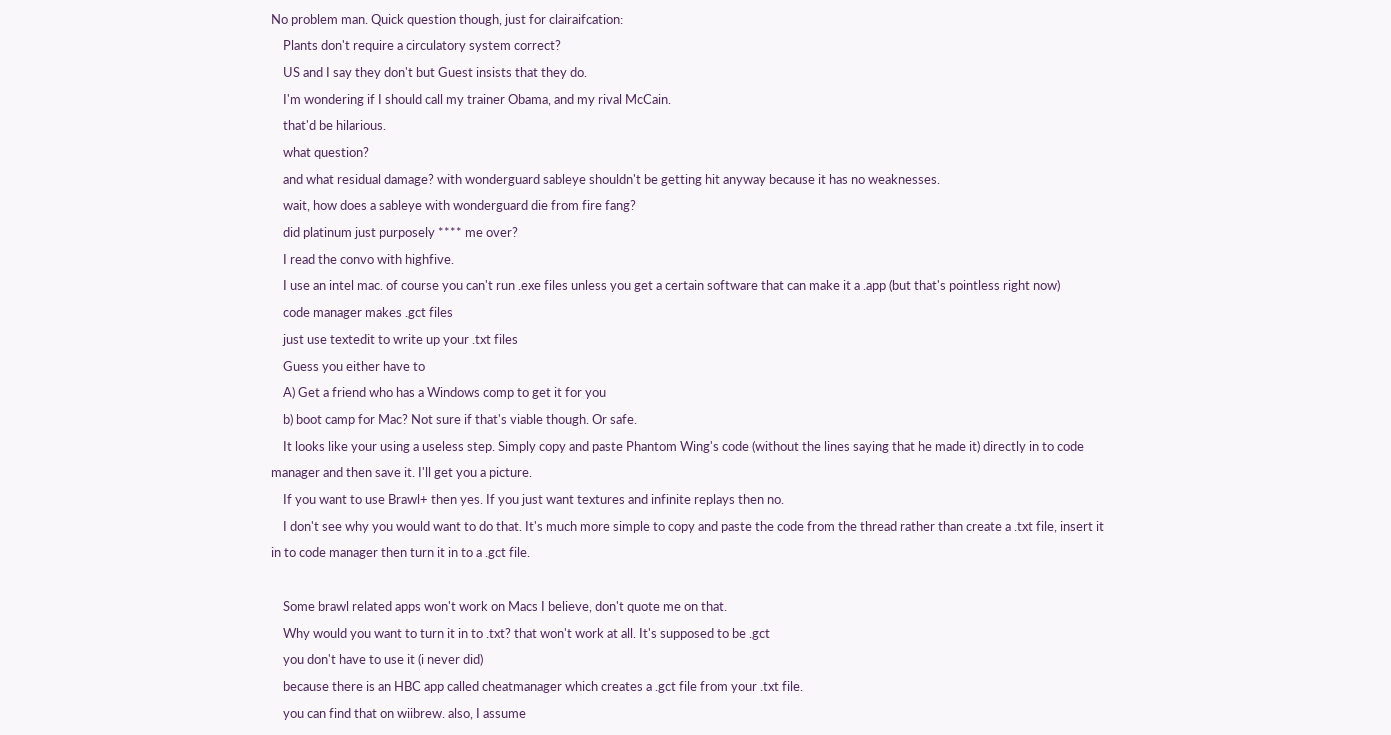No problem man. Quick question though, just for clairaifcation:
    Plants don't require a circulatory system correct?
    US and I say they don't but Guest insists that they do.
    I'm wondering if I should call my trainer Obama, and my rival McCain.
    that'd be hilarious.
    what question?
    and what residual damage? with wonderguard sableye shouldn't be getting hit anyway because it has no weaknesses.
    wait, how does a sableye with wonderguard die from fire fang?
    did platinum just purposely **** me over?
    I read the convo with highfive.
    I use an intel mac. of course you can't run .exe files unless you get a certain software that can make it a .app (but that's pointless right now)
    code manager makes .gct files
    just use textedit to write up your .txt files
    Guess you either have to
    A) Get a friend who has a Windows comp to get it for you
    b) boot camp for Mac? Not sure if that's viable though. Or safe.
    It looks like your using a useless step. Simply copy and paste Phantom Wing's code (without the lines saying that he made it) directly in to code manager and then save it. I'll get you a picture.
    If you want to use Brawl+ then yes. If you just want textures and infinite replays then no.
    I don't see why you would want to do that. It's much more simple to copy and paste the code from the thread rather than create a .txt file, insert it in to code manager then turn it in to a .gct file.

    Some brawl related apps won't work on Macs I believe, don't quote me on that.
    Why would you want to turn it in to .txt? that won't work at all. It's supposed to be .gct
    you don't have to use it (i never did)
    because there is an HBC app called cheatmanager which creates a .gct file from your .txt file.
    you can find that on wiibrew. also, I assume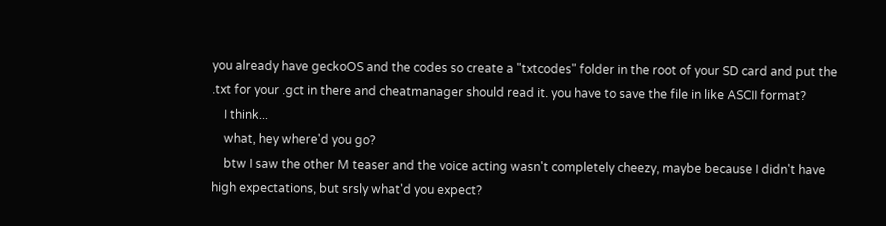you already have geckoOS and the codes so create a "txtcodes" folder in the root of your SD card and put the .txt for your .gct in there and cheatmanager should read it. you have to save the file in like ASCII format?
    I think...
    what, hey where'd you go?
    btw I saw the other M teaser and the voice acting wasn't completely cheezy, maybe because I didn't have high expectations, but srsly what'd you expect?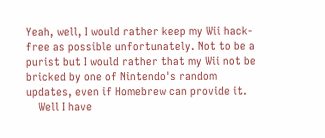Yeah, well, I would rather keep my Wii hack-free as possible unfortunately. Not to be a purist but I would rather that my Wii not be bricked by one of Nintendo's random updates, even if Homebrew can provide it.
    Well I have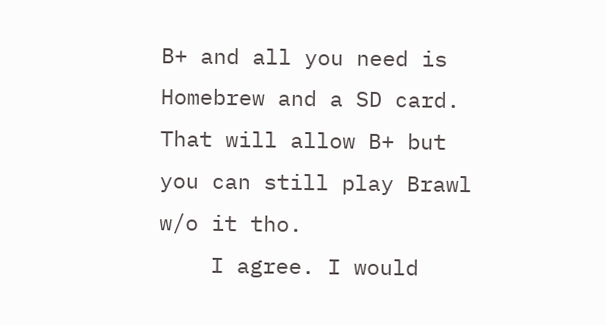B+ and all you need is Homebrew and a SD card. That will allow B+ but you can still play Brawl w/o it tho.
    I agree. I would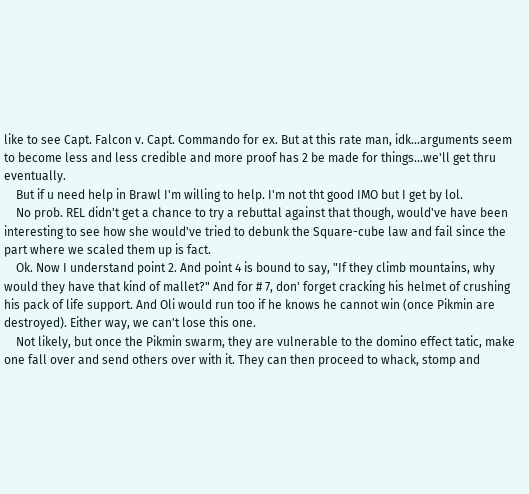like to see Capt. Falcon v. Capt. Commando for ex. But at this rate man, idk...arguments seem to become less and less credible and more proof has 2 be made for things...we'll get thru eventually.
    But if u need help in Brawl I'm willing to help. I'm not tht good IMO but I get by lol.
    No prob. REL didn't get a chance to try a rebuttal against that though, would've have been interesting to see how she would've tried to debunk the Square-cube law and fail since the part where we scaled them up is fact.
    Ok. Now I understand point 2. And point 4 is bound to say, "If they climb mountains, why would they have that kind of mallet?" And for # 7, don' forget cracking his helmet of crushing his pack of life support. And Oli would run too if he knows he cannot win (once Pikmin are destroyed). Either way, we can't lose this one.
    Not likely, but once the Pikmin swarm, they are vulnerable to the domino effect tatic, make one fall over and send others over with it. They can then proceed to whack, stomp and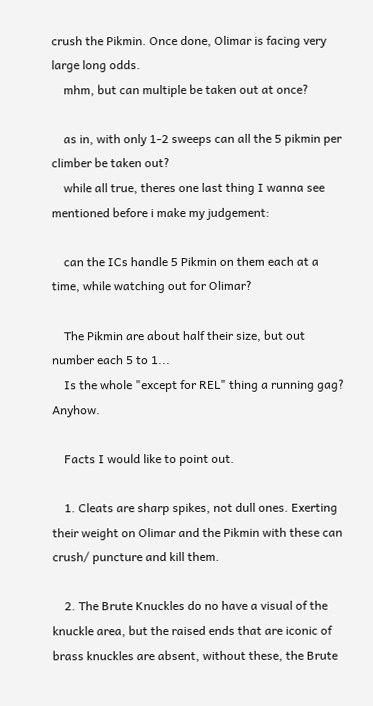crush the Pikmin. Once done, Olimar is facing very large long odds.
    mhm, but can multiple be taken out at once?

    as in, with only 1-2 sweeps can all the 5 pikmin per climber be taken out?
    while all true, theres one last thing I wanna see mentioned before i make my judgement:

    can the ICs handle 5 Pikmin on them each at a time, while watching out for Olimar?

    The Pikmin are about half their size, but out number each 5 to 1...
    Is the whole "except for REL" thing a running gag? Anyhow.

    Facts I would like to point out.

    1. Cleats are sharp spikes, not dull ones. Exerting their weight on Olimar and the Pikmin with these can crush/ puncture and kill them.

    2. The Brute Knuckles do no have a visual of the knuckle area, but the raised ends that are iconic of brass knuckles are absent, without these, the Brute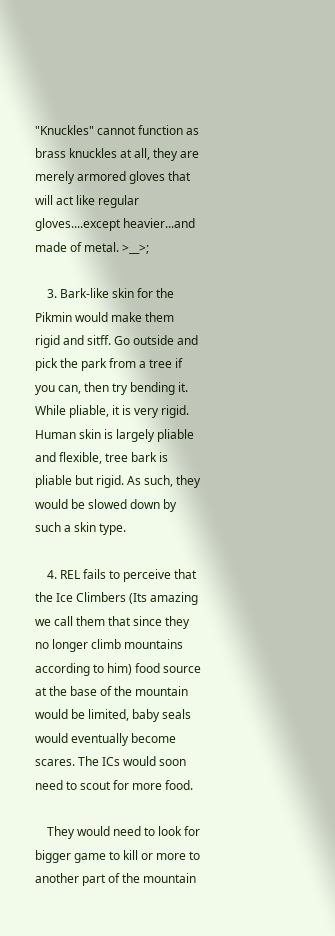"Knuckles" cannot function as brass knuckles at all, they are merely armored gloves that will act like regular gloves....except heavier...and made of metal. >__>;

    3. Bark-like skin for the Pikmin would make them rigid and sitff. Go outside and pick the park from a tree if you can, then try bending it. While pliable, it is very rigid. Human skin is largely pliable and flexible, tree bark is pliable but rigid. As such, they would be slowed down by such a skin type.

    4. REL fails to perceive that the Ice Climbers (Its amazing we call them that since they no longer climb mountains according to him) food source at the base of the mountain would be limited, baby seals would eventually become scares. The ICs would soon need to scout for more food.

    They would need to look for bigger game to kill or more to another part of the mountain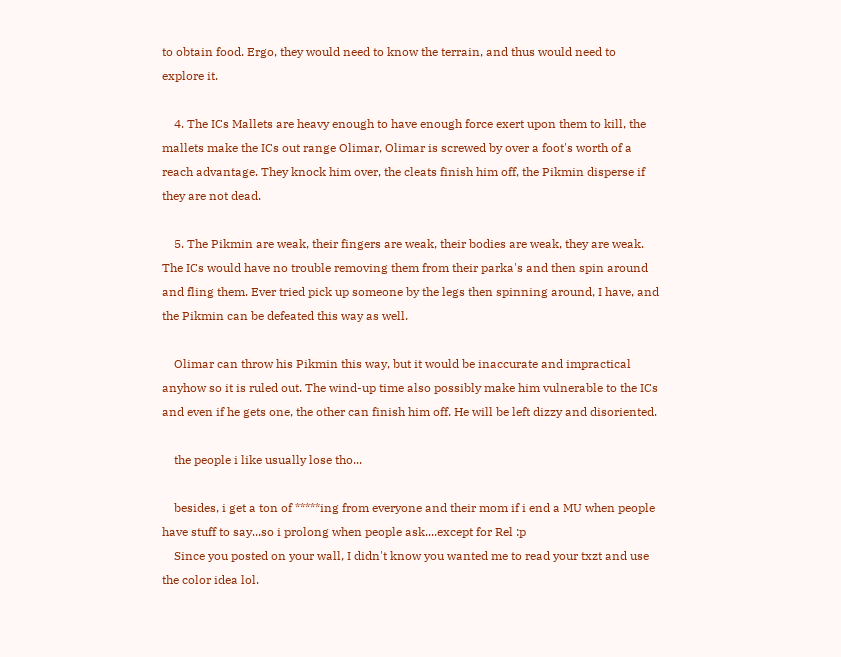to obtain food. Ergo, they would need to know the terrain, and thus would need to explore it.

    4. The ICs Mallets are heavy enough to have enough force exert upon them to kill, the mallets make the ICs out range Olimar, Olimar is screwed by over a foot's worth of a reach advantage. They knock him over, the cleats finish him off, the Pikmin disperse if they are not dead.

    5. The Pikmin are weak, their fingers are weak, their bodies are weak, they are weak. The ICs would have no trouble removing them from their parka's and then spin around and fling them. Ever tried pick up someone by the legs then spinning around, I have, and the Pikmin can be defeated this way as well.

    Olimar can throw his Pikmin this way, but it would be inaccurate and impractical anyhow so it is ruled out. The wind-up time also possibly make him vulnerable to the ICs and even if he gets one, the other can finish him off. He will be left dizzy and disoriented.

    the people i like usually lose tho...

    besides, i get a ton of *****ing from everyone and their mom if i end a MU when people have stuff to say...so i prolong when people ask....except for Rel :p
    Since you posted on your wall, I didn't know you wanted me to read your txzt and use the color idea lol.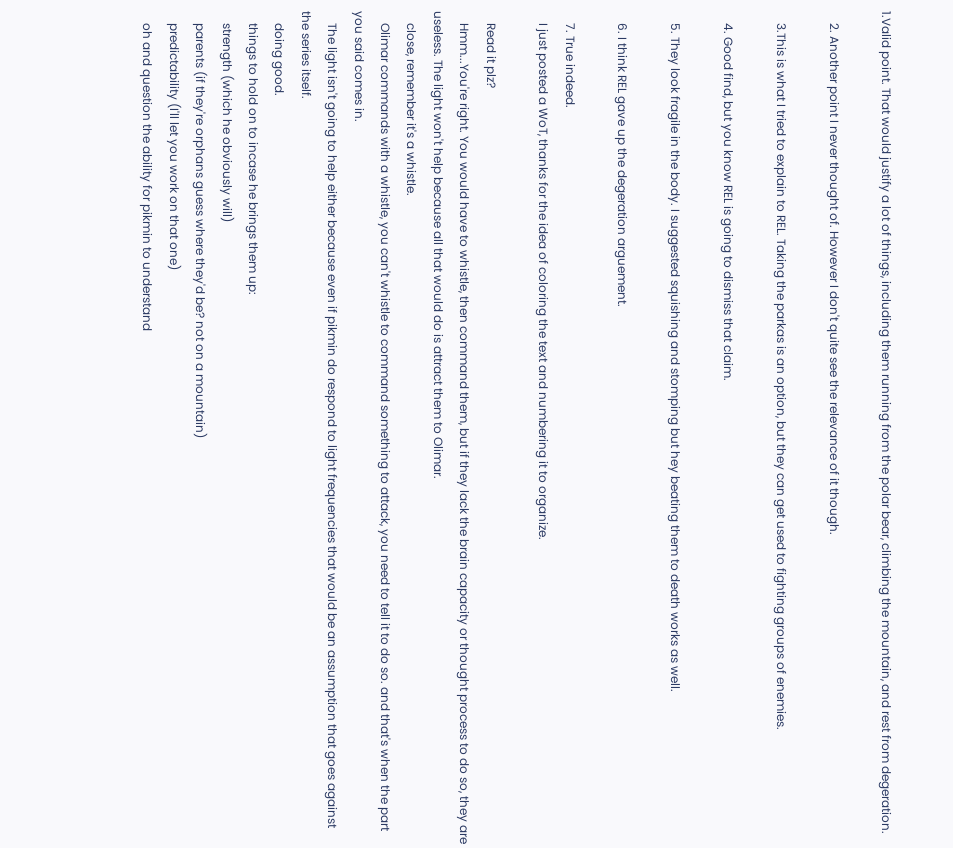1.Valid point. That would justify a lot of things, including them running from the polar bear, climbing the mountain, and rest from degeration.

    2. Another point I never thought of. However I don't quite see the relevance of it though.

    3.This is what I tried to explain to REL. Taking the parkas is an option, but they can get used to fighting groups of enemies.

    4. Good find, but you know REL is going to dismiss that claim.

    5. They look fragile in the body. I suggested squishing and stomping but hey beating them to death works as well.

    6. I think REL gave up the degeration arguement.

    7. True indeed.
    I just posted a WoT, thanks for the idea of coloring the text and numbering it to organize.

    Read it plz?
    Hmm...You're right. You would have to whistle, then command them, but if they lack the brain capacity or thought process to do so, they are useless. The light won't help because all that would do is attract them to Olimar.
    close, remember it's a whistle.
    Olimar commands with a whistle, you can't whistle to command something to attack, you need to tell it to do so. and that's when the part you said comes in.
    The light isn't going to help either because even if pikmin do respond to light frequencies that would be an assumption that goes against the series itself.
    doing good.
    things to hold on to incase he brings them up:
    strength (which he obviously will)
    parents (if they're orphans guess where they'd be? not on a mountain)
    predictability (I'll let you work on that one)
    oh and question the ability for pikmin to understand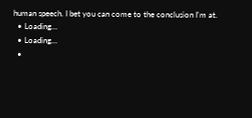human speech. I bet you can come to the conclusion I'm at.
  • Loading…
  • Loading…
  •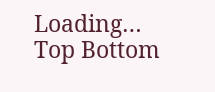Loading…
Top Bottom